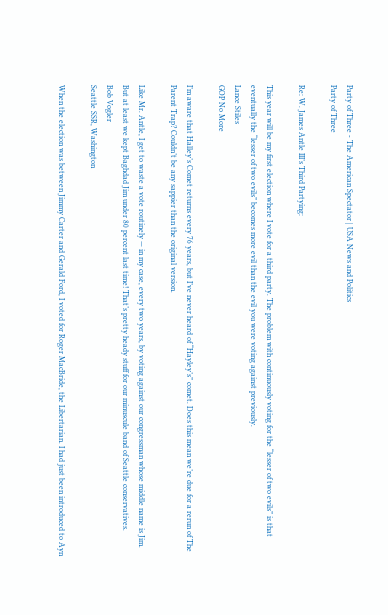Party of Three - The American Spectator | USA News and Politics
Party of Three

Re: W. James Antle III’s Third Partying:

This year will be my first election where I vote for a third party. The problem with continuously voting for the “lesser of two evils” is that eventually the “lesser of two evils” becomes more evil than the evil you were voting against previously.
Lance Stiles
GOP No More

I’m aware that Halley’s Comet returns every 76 years, but I’ve never heard of “Hayley’s” comet. Does this mean we’re due for a rerun of The Parent Trap? Couldn’t be any sappier than the original version.

Like Mr. Antle, I get to waste a vote routinely — in my case, every two years, by voting against our congressman whose middle name is Jim. But at least we kept Baghdad Jim under 80 percent last time! That’s pretty heady stuff for our minuscule band of Seattle conservatives.
Bob Vogler
Seattle SSR, Washington

When the election was between Jimmy Carter and Gerald Ford, I voted for Roger MacBride, the Libertarian. I had just been introduced to Ayn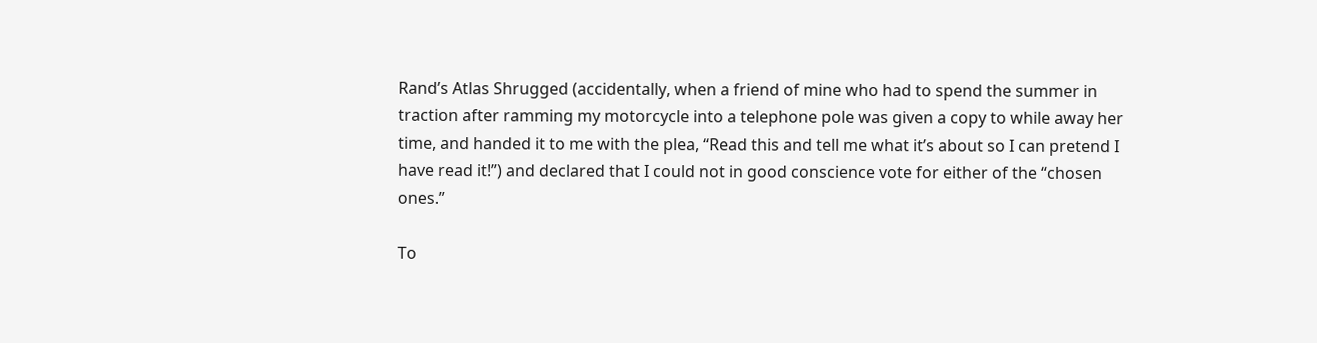Rand’s Atlas Shrugged (accidentally, when a friend of mine who had to spend the summer in traction after ramming my motorcycle into a telephone pole was given a copy to while away her time, and handed it to me with the plea, “Read this and tell me what it’s about so I can pretend I have read it!”) and declared that I could not in good conscience vote for either of the “chosen ones.”

To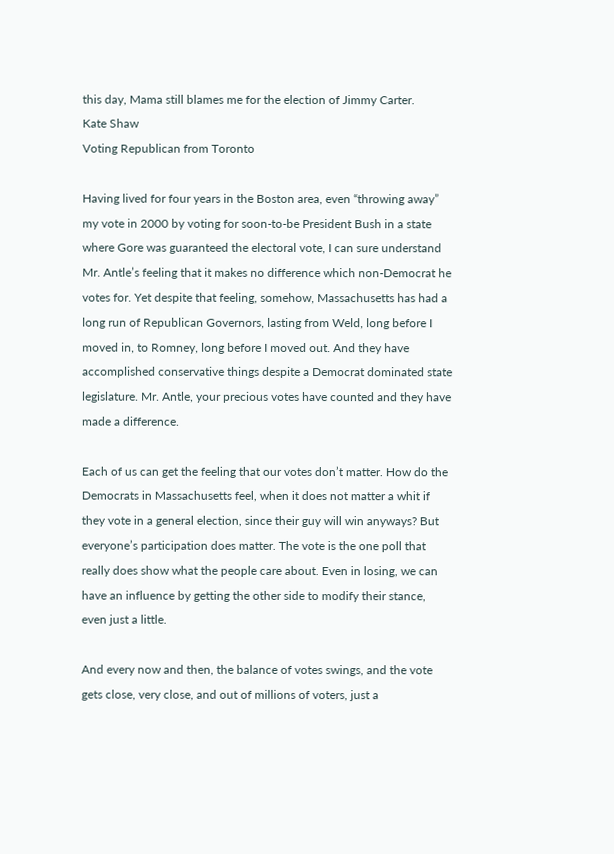this day, Mama still blames me for the election of Jimmy Carter.
Kate Shaw
Voting Republican from Toronto

Having lived for four years in the Boston area, even “throwing away” my vote in 2000 by voting for soon-to-be President Bush in a state where Gore was guaranteed the electoral vote, I can sure understand Mr. Antle’s feeling that it makes no difference which non-Democrat he votes for. Yet despite that feeling, somehow, Massachusetts has had a long run of Republican Governors, lasting from Weld, long before I moved in, to Romney, long before I moved out. And they have accomplished conservative things despite a Democrat dominated state legislature. Mr. Antle, your precious votes have counted and they have made a difference.

Each of us can get the feeling that our votes don’t matter. How do the Democrats in Massachusetts feel, when it does not matter a whit if they vote in a general election, since their guy will win anyways? But everyone’s participation does matter. The vote is the one poll that really does show what the people care about. Even in losing, we can have an influence by getting the other side to modify their stance, even just a little.

And every now and then, the balance of votes swings, and the vote gets close, very close, and out of millions of voters, just a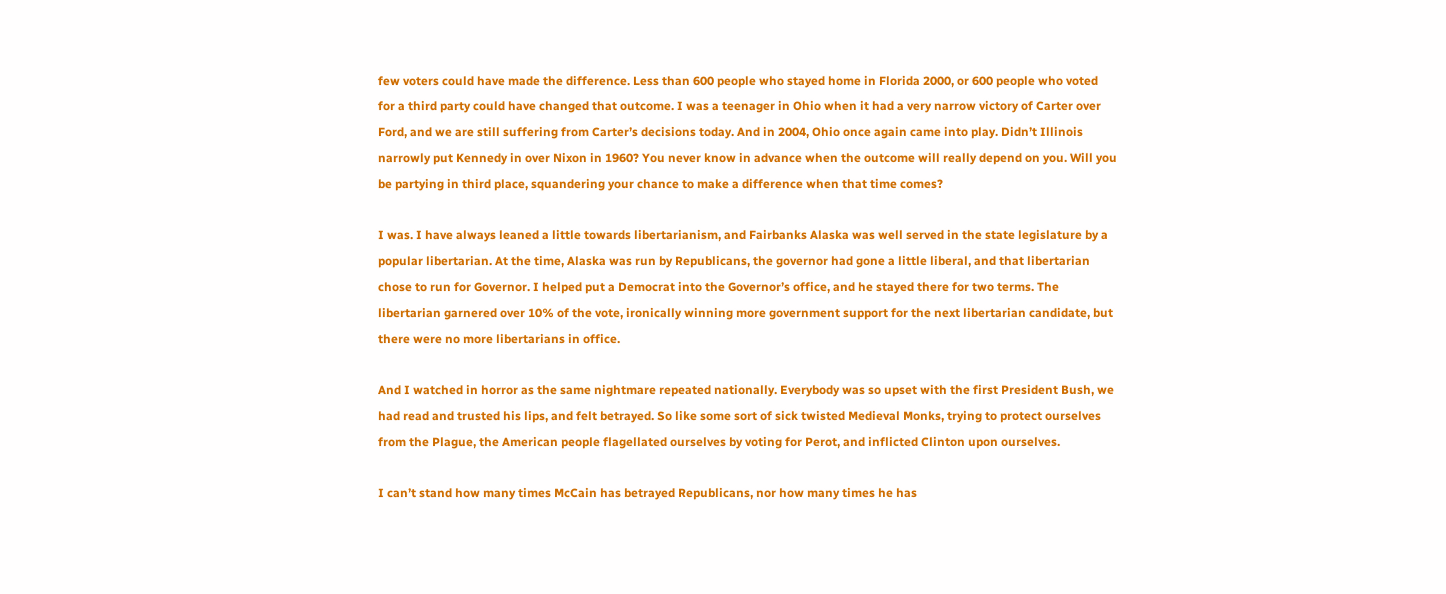few voters could have made the difference. Less than 600 people who stayed home in Florida 2000, or 600 people who voted for a third party could have changed that outcome. I was a teenager in Ohio when it had a very narrow victory of Carter over Ford, and we are still suffering from Carter’s decisions today. And in 2004, Ohio once again came into play. Didn’t Illinois narrowly put Kennedy in over Nixon in 1960? You never know in advance when the outcome will really depend on you. Will you be partying in third place, squandering your chance to make a difference when that time comes?

I was. I have always leaned a little towards libertarianism, and Fairbanks Alaska was well served in the state legislature by a popular libertarian. At the time, Alaska was run by Republicans, the governor had gone a little liberal, and that libertarian chose to run for Governor. I helped put a Democrat into the Governor’s office, and he stayed there for two terms. The libertarian garnered over 10% of the vote, ironically winning more government support for the next libertarian candidate, but there were no more libertarians in office.

And I watched in horror as the same nightmare repeated nationally. Everybody was so upset with the first President Bush, we had read and trusted his lips, and felt betrayed. So like some sort of sick twisted Medieval Monks, trying to protect ourselves from the Plague, the American people flagellated ourselves by voting for Perot, and inflicted Clinton upon ourselves.

I can’t stand how many times McCain has betrayed Republicans, nor how many times he has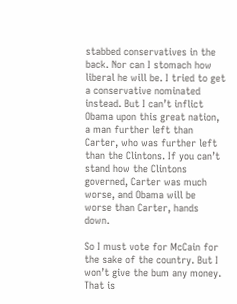stabbed conservatives in the back. Nor can I stomach how liberal he will be. I tried to get a conservative nominated instead. But I can’t inflict Obama upon this great nation, a man further left than Carter, who was further left than the Clintons. If you can’t stand how the Clintons governed, Carter was much worse, and Obama will be worse than Carter, hands down.

So I must vote for McCain for the sake of the country. But I won’t give the bum any money. That is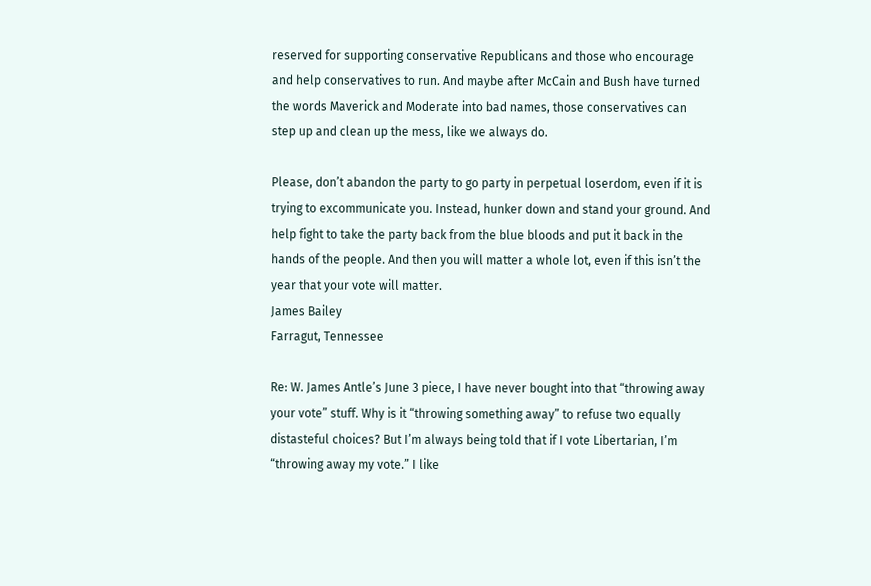reserved for supporting conservative Republicans and those who encourage and help conservatives to run. And maybe after McCain and Bush have turned the words Maverick and Moderate into bad names, those conservatives can step up and clean up the mess, like we always do.

Please, don’t abandon the party to go party in perpetual loserdom, even if it is trying to excommunicate you. Instead, hunker down and stand your ground. And help fight to take the party back from the blue bloods and put it back in the hands of the people. And then you will matter a whole lot, even if this isn’t the year that your vote will matter.
James Bailey
Farragut, Tennessee

Re: W. James Antle’s June 3 piece, I have never bought into that “throwing away your vote” stuff. Why is it “throwing something away” to refuse two equally distasteful choices? But I’m always being told that if I vote Libertarian, I’m “throwing away my vote.” I like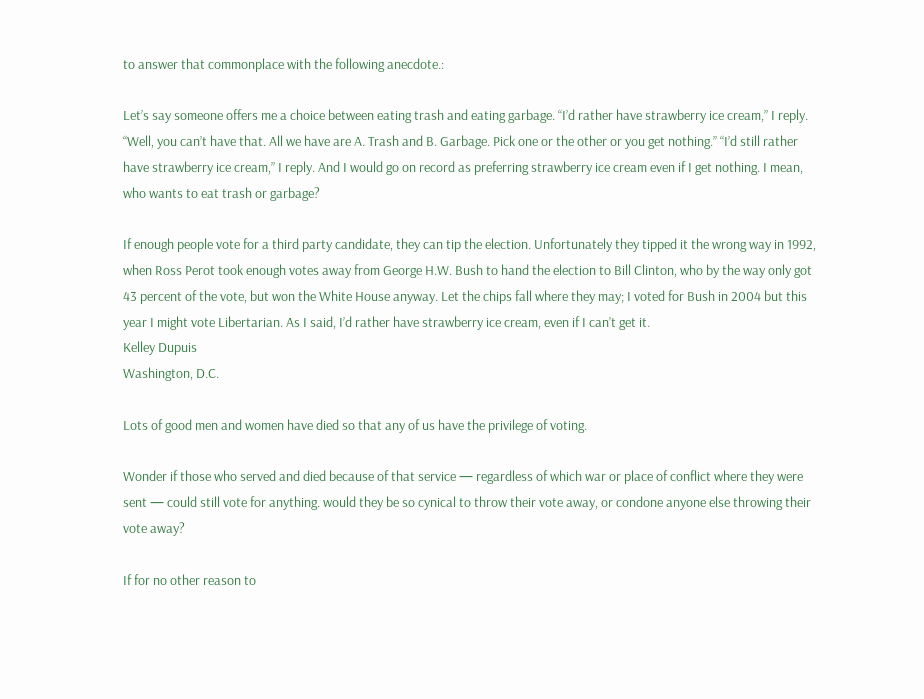to answer that commonplace with the following anecdote.:

Let’s say someone offers me a choice between eating trash and eating garbage. “I’d rather have strawberry ice cream,” I reply. “Well, you can’t have that. All we have are A. Trash and B. Garbage. Pick one or the other or you get nothing.” “I’d still rather have strawberry ice cream,” I reply. And I would go on record as preferring strawberry ice cream even if I get nothing. I mean, who wants to eat trash or garbage?

If enough people vote for a third party candidate, they can tip the election. Unfortunately they tipped it the wrong way in 1992, when Ross Perot took enough votes away from George H.W. Bush to hand the election to Bill Clinton, who by the way only got 43 percent of the vote, but won the White House anyway. Let the chips fall where they may; I voted for Bush in 2004 but this year I might vote Libertarian. As I said, I’d rather have strawberry ice cream, even if I can’t get it.
Kelley Dupuis
Washington, D.C.

Lots of good men and women have died so that any of us have the privilege of voting.

Wonder if those who served and died because of that service — regardless of which war or place of conflict where they were sent — could still vote for anything. would they be so cynical to throw their vote away, or condone anyone else throwing their vote away?

If for no other reason to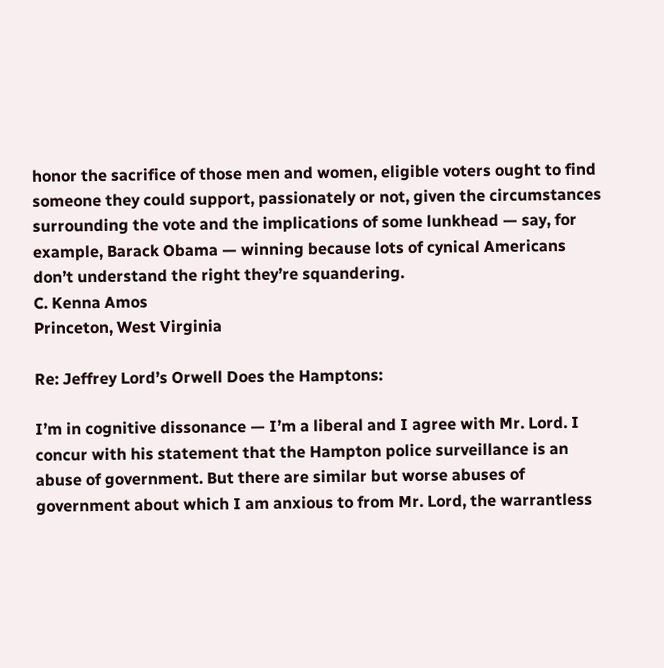honor the sacrifice of those men and women, eligible voters ought to find someone they could support, passionately or not, given the circumstances surrounding the vote and the implications of some lunkhead — say, for example, Barack Obama — winning because lots of cynical Americans don’t understand the right they’re squandering.
C. Kenna Amos
Princeton, West Virginia

Re: Jeffrey Lord’s Orwell Does the Hamptons:

I’m in cognitive dissonance — I’m a liberal and I agree with Mr. Lord. I concur with his statement that the Hampton police surveillance is an abuse of government. But there are similar but worse abuses of government about which I am anxious to from Mr. Lord, the warrantless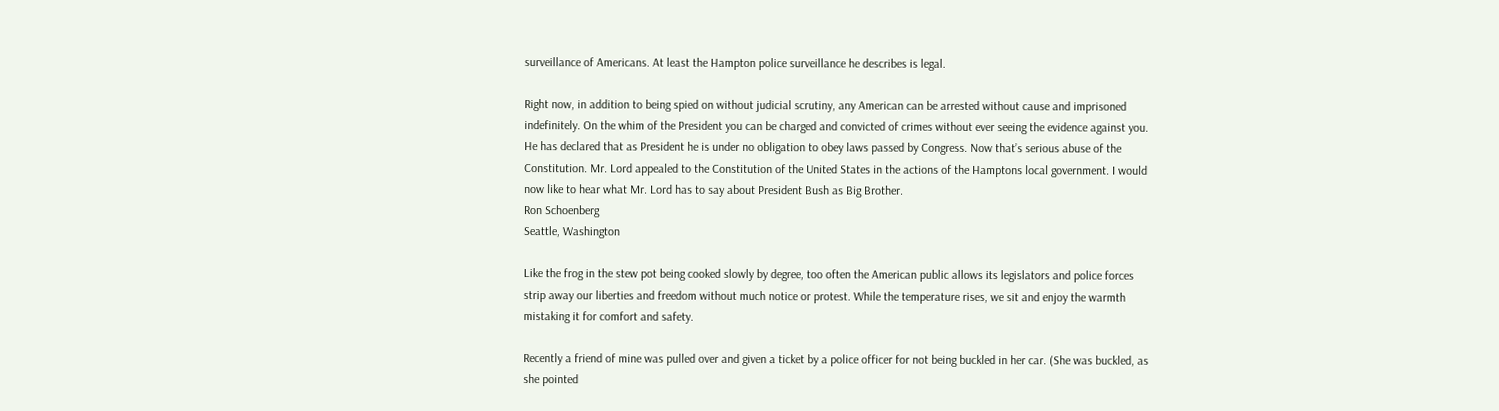surveillance of Americans. At least the Hampton police surveillance he describes is legal.

Right now, in addition to being spied on without judicial scrutiny, any American can be arrested without cause and imprisoned indefinitely. On the whim of the President you can be charged and convicted of crimes without ever seeing the evidence against you. He has declared that as President he is under no obligation to obey laws passed by Congress. Now that’s serious abuse of the Constitution. Mr. Lord appealed to the Constitution of the United States in the actions of the Hamptons local government. I would now like to hear what Mr. Lord has to say about President Bush as Big Brother.
Ron Schoenberg
Seattle, Washington

Like the frog in the stew pot being cooked slowly by degree, too often the American public allows its legislators and police forces strip away our liberties and freedom without much notice or protest. While the temperature rises, we sit and enjoy the warmth mistaking it for comfort and safety.

Recently a friend of mine was pulled over and given a ticket by a police officer for not being buckled in her car. (She was buckled, as she pointed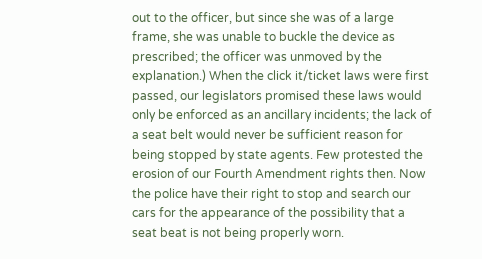out to the officer, but since she was of a large frame, she was unable to buckle the device as prescribed; the officer was unmoved by the explanation.) When the click it/ticket laws were first passed, our legislators promised these laws would only be enforced as an ancillary incidents; the lack of a seat belt would never be sufficient reason for being stopped by state agents. Few protested the erosion of our Fourth Amendment rights then. Now the police have their right to stop and search our cars for the appearance of the possibility that a seat beat is not being properly worn.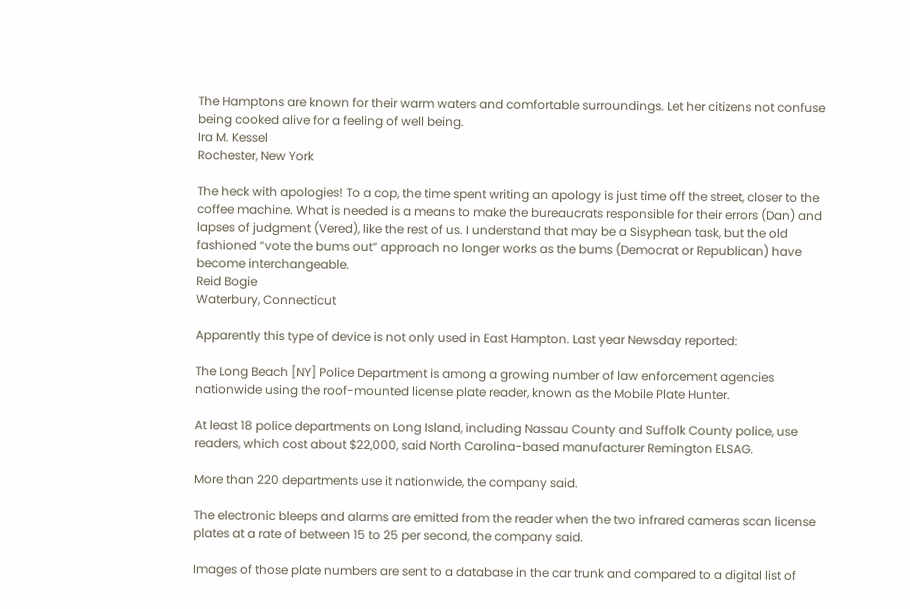The Hamptons are known for their warm waters and comfortable surroundings. Let her citizens not confuse being cooked alive for a feeling of well being.
Ira M. Kessel
Rochester, New York

The heck with apologies! To a cop, the time spent writing an apology is just time off the street, closer to the coffee machine. What is needed is a means to make the bureaucrats responsible for their errors (Dan) and lapses of judgment (Vered), like the rest of us. I understand that may be a Sisyphean task, but the old fashioned “vote the bums out” approach no longer works as the bums (Democrat or Republican) have become interchangeable.
Reid Bogie
Waterbury, Connecticut

Apparently this type of device is not only used in East Hampton. Last year Newsday reported:

The Long Beach [NY] Police Department is among a growing number of law enforcement agencies nationwide using the roof-mounted license plate reader, known as the Mobile Plate Hunter.

At least 18 police departments on Long Island, including Nassau County and Suffolk County police, use readers, which cost about $22,000, said North Carolina-based manufacturer Remington ELSAG.

More than 220 departments use it nationwide, the company said.

The electronic bleeps and alarms are emitted from the reader when the two infrared cameras scan license plates at a rate of between 15 to 25 per second, the company said.

Images of those plate numbers are sent to a database in the car trunk and compared to a digital list of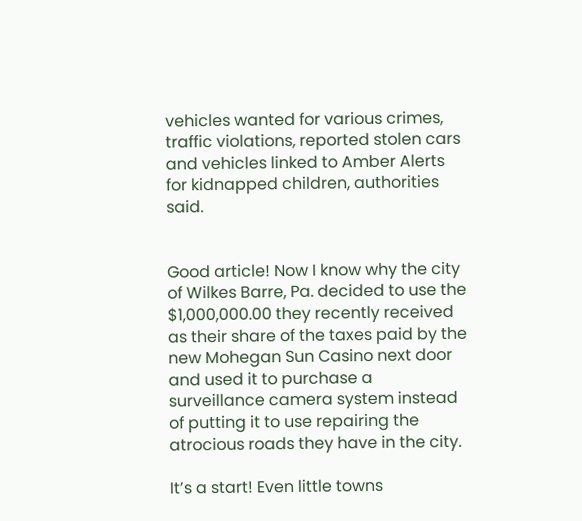vehicles wanted for various crimes, traffic violations, reported stolen cars and vehicles linked to Amber Alerts for kidnapped children, authorities said.


Good article! Now I know why the city of Wilkes Barre, Pa. decided to use the $1,000,000.00 they recently received as their share of the taxes paid by the new Mohegan Sun Casino next door and used it to purchase a surveillance camera system instead of putting it to use repairing the atrocious roads they have in the city.

It’s a start! Even little towns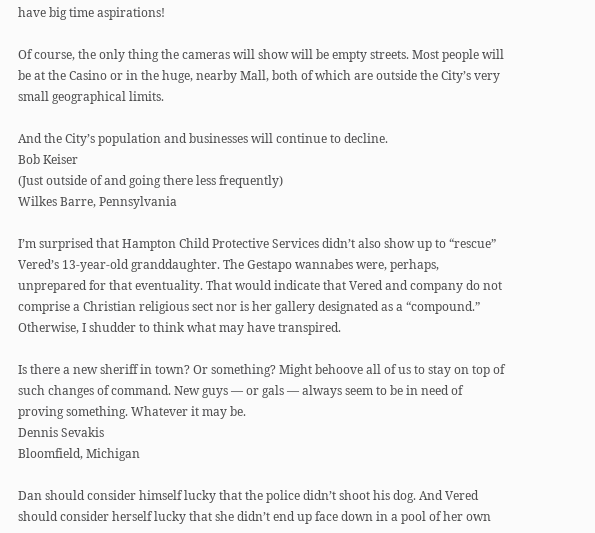have big time aspirations!

Of course, the only thing the cameras will show will be empty streets. Most people will be at the Casino or in the huge, nearby Mall, both of which are outside the City’s very small geographical limits.

And the City’s population and businesses will continue to decline.
Bob Keiser
(Just outside of and going there less frequently)
Wilkes Barre, Pennsylvania

I’m surprised that Hampton Child Protective Services didn’t also show up to “rescue” Vered’s 13-year-old granddaughter. The Gestapo wannabes were, perhaps, unprepared for that eventuality. That would indicate that Vered and company do not comprise a Christian religious sect nor is her gallery designated as a “compound.” Otherwise, I shudder to think what may have transpired.

Is there a new sheriff in town? Or something? Might behoove all of us to stay on top of such changes of command. New guys — or gals — always seem to be in need of proving something. Whatever it may be.
Dennis Sevakis
Bloomfield, Michigan

Dan should consider himself lucky that the police didn’t shoot his dog. And Vered should consider herself lucky that she didn’t end up face down in a pool of her own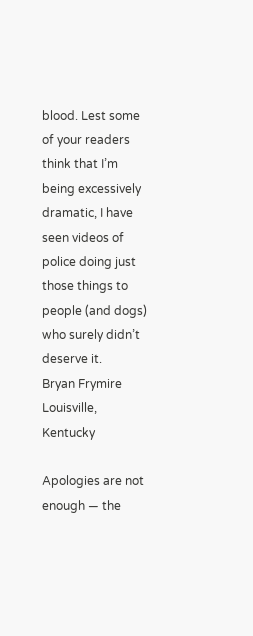blood. Lest some of your readers think that I’m being excessively dramatic, I have seen videos of police doing just those things to people (and dogs) who surely didn’t deserve it.
Bryan Frymire
Louisville, Kentucky

Apologies are not enough — the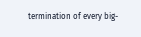termination of every big-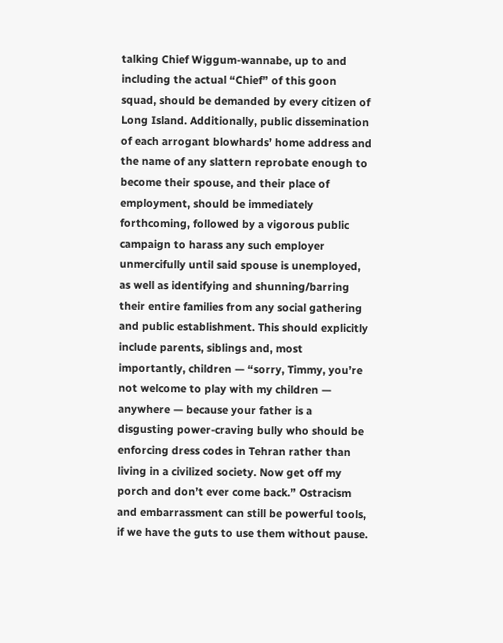talking Chief Wiggum-wannabe, up to and including the actual “Chief” of this goon squad, should be demanded by every citizen of Long Island. Additionally, public dissemination of each arrogant blowhards’ home address and the name of any slattern reprobate enough to become their spouse, and their place of employment, should be immediately forthcoming, followed by a vigorous public campaign to harass any such employer unmercifully until said spouse is unemployed, as well as identifying and shunning/barring their entire families from any social gathering and public establishment. This should explicitly include parents, siblings and, most importantly, children — “sorry, Timmy, you’re not welcome to play with my children — anywhere — because your father is a disgusting power-craving bully who should be enforcing dress codes in Tehran rather than living in a civilized society. Now get off my porch and don’t ever come back.” Ostracism and embarrassment can still be powerful tools, if we have the guts to use them without pause.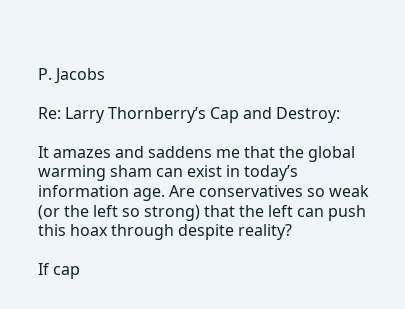P. Jacobs

Re: Larry Thornberry’s Cap and Destroy:

It amazes and saddens me that the global warming sham can exist in today’s information age. Are conservatives so weak (or the left so strong) that the left can push this hoax through despite reality?

If cap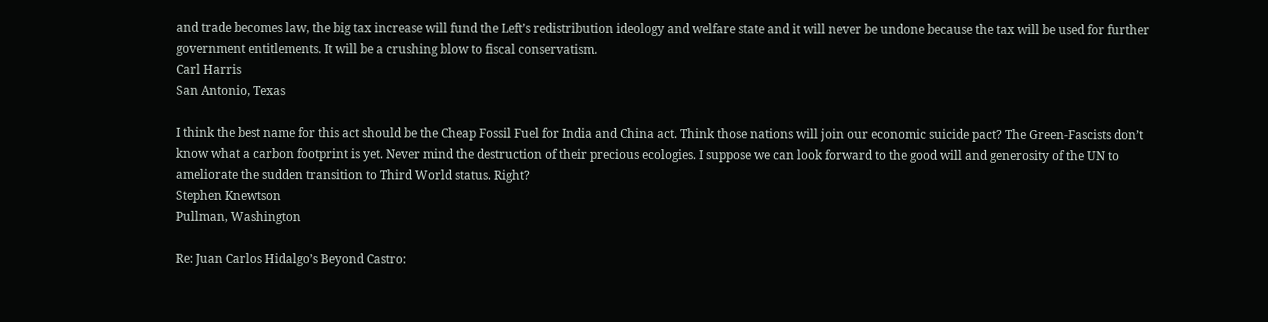and trade becomes law, the big tax increase will fund the Left’s redistribution ideology and welfare state and it will never be undone because the tax will be used for further government entitlements. It will be a crushing blow to fiscal conservatism.
Carl Harris
San Antonio, Texas

I think the best name for this act should be the Cheap Fossil Fuel for India and China act. Think those nations will join our economic suicide pact? The Green-Fascists don’t know what a carbon footprint is yet. Never mind the destruction of their precious ecologies. I suppose we can look forward to the good will and generosity of the UN to ameliorate the sudden transition to Third World status. Right?
Stephen Knewtson
Pullman, Washington

Re: Juan Carlos Hidalgo’s Beyond Castro: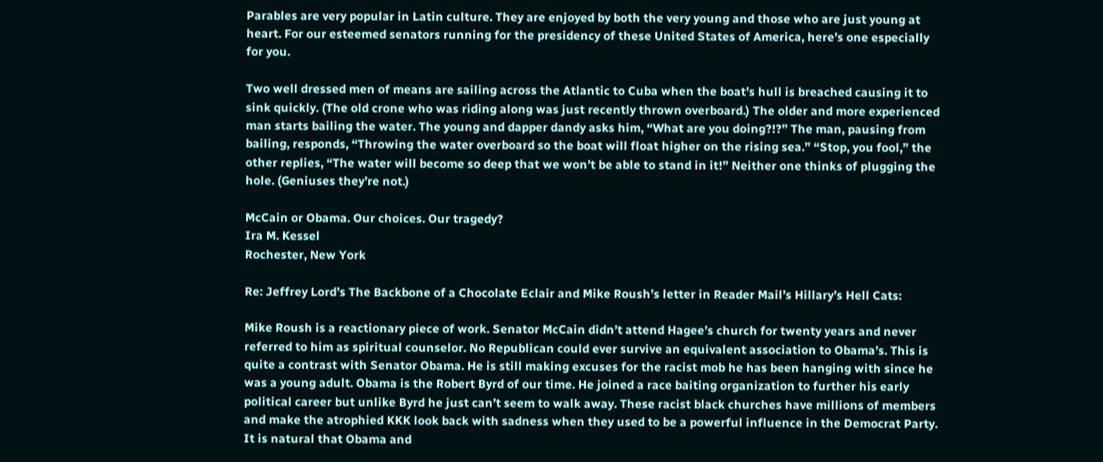Parables are very popular in Latin culture. They are enjoyed by both the very young and those who are just young at heart. For our esteemed senators running for the presidency of these United States of America, here’s one especially for you.

Two well dressed men of means are sailing across the Atlantic to Cuba when the boat’s hull is breached causing it to sink quickly. (The old crone who was riding along was just recently thrown overboard.) The older and more experienced man starts bailing the water. The young and dapper dandy asks him, “What are you doing?!?” The man, pausing from bailing, responds, “Throwing the water overboard so the boat will float higher on the rising sea.” “Stop, you fool,” the other replies, “The water will become so deep that we won’t be able to stand in it!” Neither one thinks of plugging the hole. (Geniuses they’re not.)

McCain or Obama. Our choices. Our tragedy?
Ira M. Kessel
Rochester, New York

Re: Jeffrey Lord’s The Backbone of a Chocolate Eclair and Mike Roush’s letter in Reader Mail’s Hillary’s Hell Cats:

Mike Roush is a reactionary piece of work. Senator McCain didn’t attend Hagee’s church for twenty years and never referred to him as spiritual counselor. No Republican could ever survive an equivalent association to Obama’s. This is quite a contrast with Senator Obama. He is still making excuses for the racist mob he has been hanging with since he was a young adult. Obama is the Robert Byrd of our time. He joined a race baiting organization to further his early political career but unlike Byrd he just can’t seem to walk away. These racist black churches have millions of members and make the atrophied KKK look back with sadness when they used to be a powerful influence in the Democrat Party. It is natural that Obama and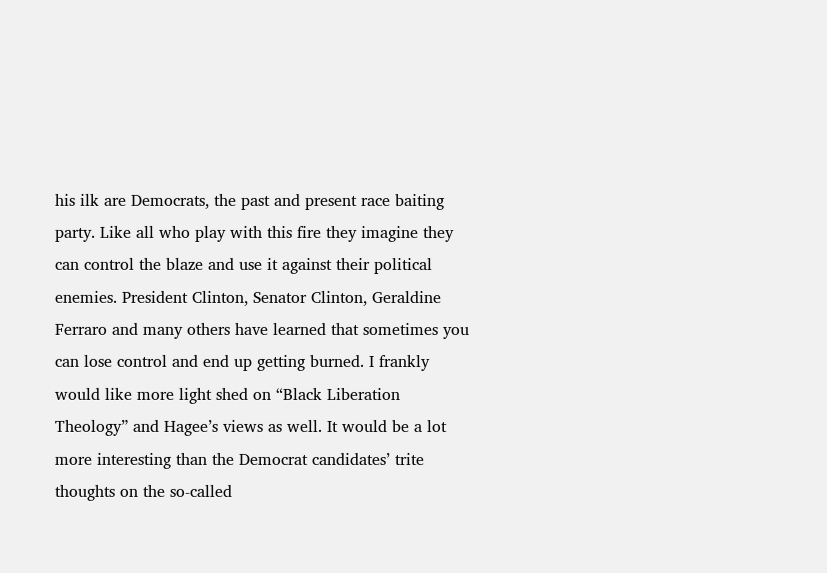his ilk are Democrats, the past and present race baiting party. Like all who play with this fire they imagine they can control the blaze and use it against their political enemies. President Clinton, Senator Clinton, Geraldine Ferraro and many others have learned that sometimes you can lose control and end up getting burned. I frankly would like more light shed on “Black Liberation Theology” and Hagee’s views as well. It would be a lot more interesting than the Democrat candidates’ trite thoughts on the so-called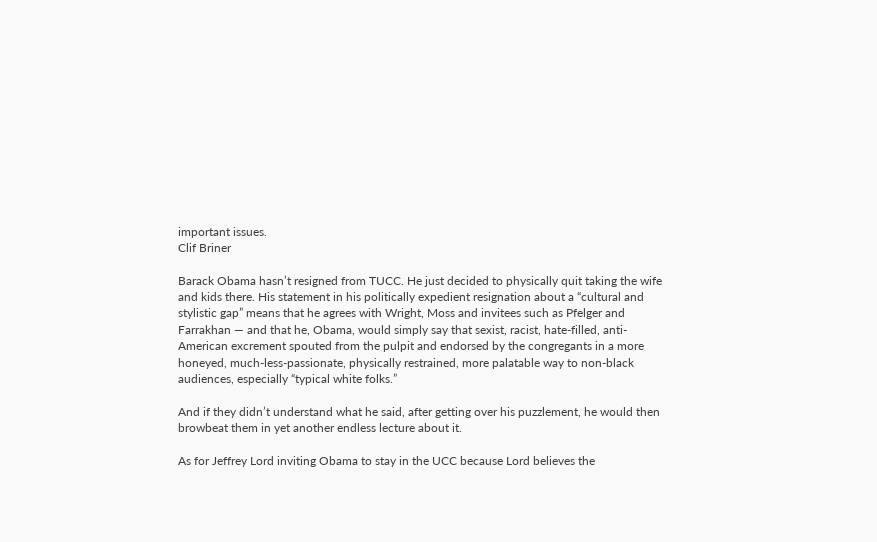important issues.
Clif Briner

Barack Obama hasn’t resigned from TUCC. He just decided to physically quit taking the wife and kids there. His statement in his politically expedient resignation about a “cultural and stylistic gap” means that he agrees with Wright, Moss and invitees such as Pfelger and Farrakhan — and that he, Obama, would simply say that sexist, racist, hate-filled, anti-American excrement spouted from the pulpit and endorsed by the congregants in a more honeyed, much-less-passionate, physically restrained, more palatable way to non-black audiences, especially “typical white folks.”

And if they didn’t understand what he said, after getting over his puzzlement, he would then browbeat them in yet another endless lecture about it.

As for Jeffrey Lord inviting Obama to stay in the UCC because Lord believes the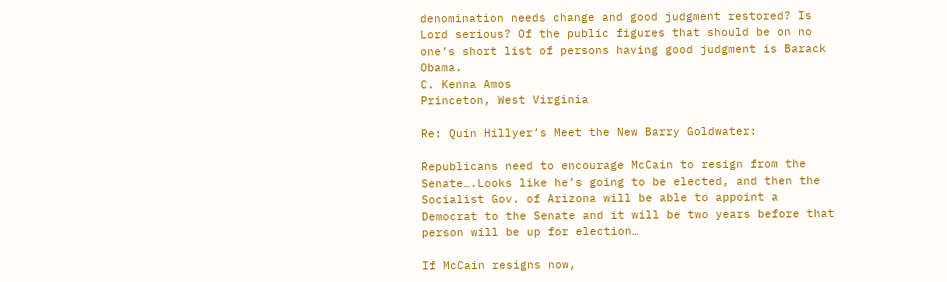denomination needs change and good judgment restored? Is Lord serious? Of the public figures that should be on no one’s short list of persons having good judgment is Barack Obama.
C. Kenna Amos
Princeton, West Virginia

Re: Quin Hillyer’s Meet the New Barry Goldwater:

Republicans need to encourage McCain to resign from the Senate….Looks like he’s going to be elected, and then the Socialist Gov. of Arizona will be able to appoint a Democrat to the Senate and it will be two years before that person will be up for election…

If McCain resigns now,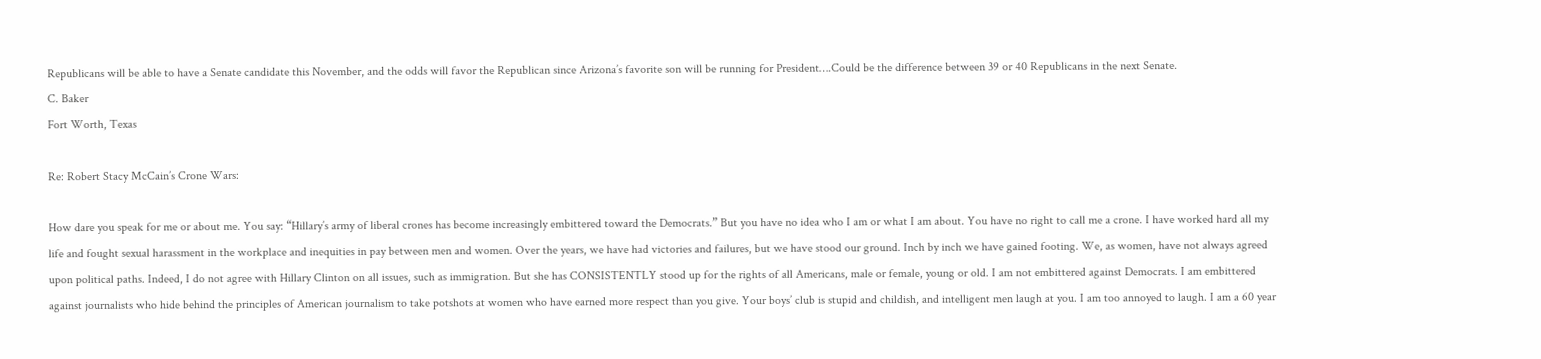Republicans will be able to have a Senate candidate this November, and the odds will favor the Republican since Arizona’s favorite son will be running for President….Could be the difference between 39 or 40 Republicans in the next Senate.
C. Baker
Fort Worth, Texas

Re: Robert Stacy McCain’s Crone Wars:

How dare you speak for me or about me. You say: “Hillary’s army of liberal crones has become increasingly embittered toward the Democrats.” But you have no idea who I am or what I am about. You have no right to call me a crone. I have worked hard all my life and fought sexual harassment in the workplace and inequities in pay between men and women. Over the years, we have had victories and failures, but we have stood our ground. Inch by inch we have gained footing. We, as women, have not always agreed upon political paths. Indeed, I do not agree with Hillary Clinton on all issues, such as immigration. But she has CONSISTENTLY stood up for the rights of all Americans, male or female, young or old. I am not embittered against Democrats. I am embittered against journalists who hide behind the principles of American journalism to take potshots at women who have earned more respect than you give. Your boys’ club is stupid and childish, and intelligent men laugh at you. I am too annoyed to laugh. I am a 60 year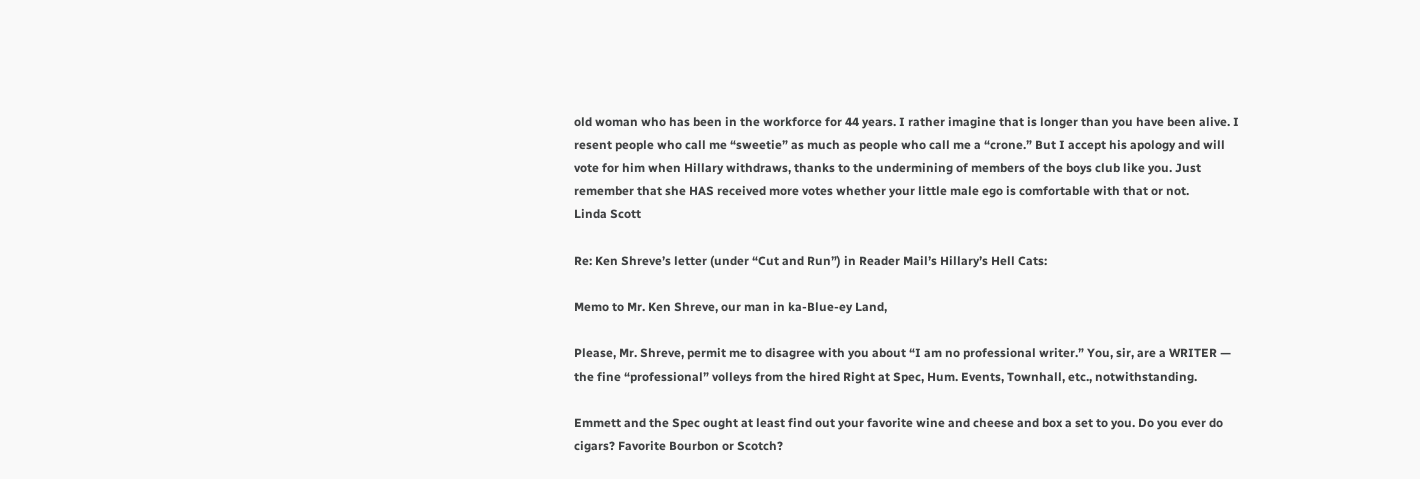old woman who has been in the workforce for 44 years. I rather imagine that is longer than you have been alive. I resent people who call me “sweetie” as much as people who call me a “crone.” But I accept his apology and will vote for him when Hillary withdraws, thanks to the undermining of members of the boys club like you. Just remember that she HAS received more votes whether your little male ego is comfortable with that or not.
Linda Scott

Re: Ken Shreve’s letter (under “Cut and Run”) in Reader Mail’s Hillary’s Hell Cats:

Memo to Mr. Ken Shreve, our man in ka-Blue-ey Land,

Please, Mr. Shreve, permit me to disagree with you about “I am no professional writer.” You, sir, are a WRITER — the fine “professional” volleys from the hired Right at Spec, Hum. Events, Townhall, etc., notwithstanding.

Emmett and the Spec ought at least find out your favorite wine and cheese and box a set to you. Do you ever do cigars? Favorite Bourbon or Scotch?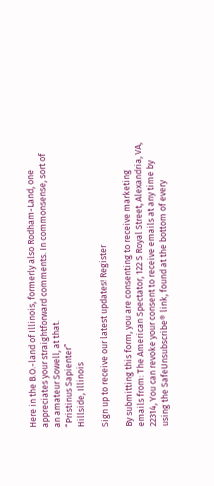Here in the B.O.-land of Illinois, formerly also Rodham-Land, one appreciates your straightforward comments. In commonsense, sort of an amateur Sowell, at that.
“Pristinus Sapienter”
Hillside, Illinois

Sign up to receive our latest updates! Register

By submitting this form, you are consenting to receive marketing emails from: The American Spectator, 122 S Royal Street, Alexandria, VA, 22314, You can revoke your consent to receive emails at any time by using the SafeUnsubscribe® link, found at the bottom of every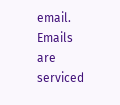email. Emails are serviced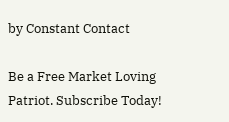by Constant Contact

Be a Free Market Loving Patriot. Subscribe Today!